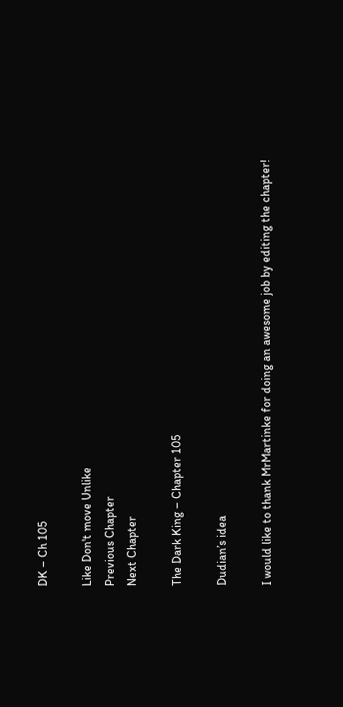DK – Ch 105

Like Don't move Unlike
Previous Chapter
Next Chapter

The Dark King – Chapter 105

Dudian’s idea

I would like to thank MrMartinke for doing an awesome job by editing the chapter!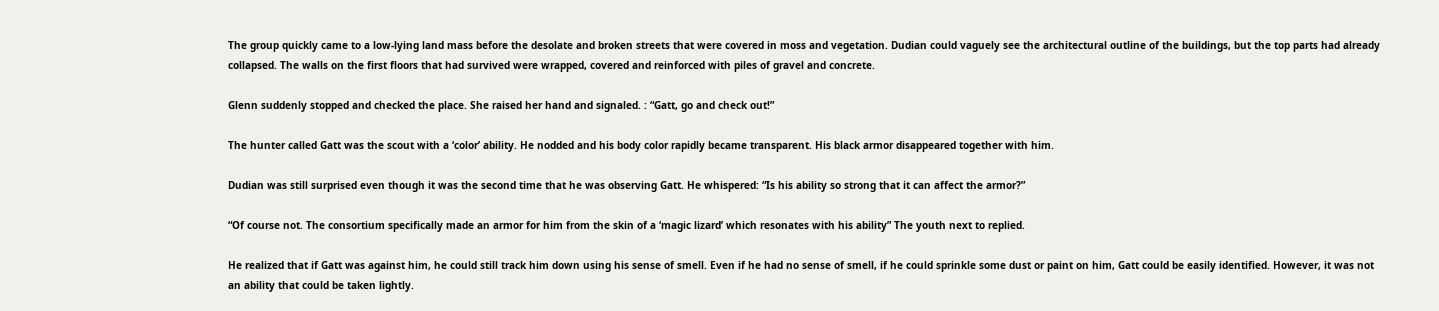The group quickly came to a low-lying land mass before the desolate and broken streets that were covered in moss and vegetation. Dudian could vaguely see the architectural outline of the buildings, but the top parts had already collapsed. The walls on the first floors that had survived were wrapped, covered and reinforced with piles of gravel and concrete.

Glenn suddenly stopped and checked the place. She raised her hand and signaled. : “Gatt, go and check out!”

The hunter called Gatt was the scout with a ‘color’ ability. He nodded and his body color rapidly became transparent. His black armor disappeared together with him.

Dudian was still surprised even though it was the second time that he was observing Gatt. He whispered: “Is his ability so strong that it can affect the armor?”

“Of course not. The consortium specifically made an armor for him from the skin of a ‘magic lizard’ which resonates with his ability” The youth next to replied.

He realized that if Gatt was against him, he could still track him down using his sense of smell. Even if he had no sense of smell, if he could sprinkle some dust or paint on him, Gatt could be easily identified. However, it was not an ability that could be taken lightly.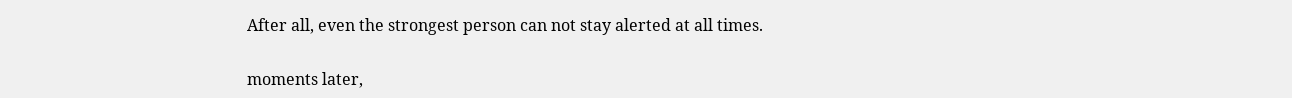After all, even the strongest person can not stay alerted at all times.

moments later,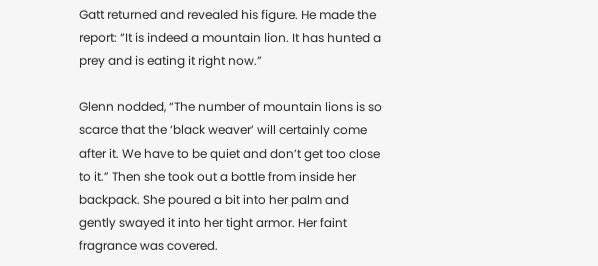Gatt returned and revealed his figure. He made the report: “It is indeed a mountain lion. It has hunted a prey and is eating it right now.”

Glenn nodded, “The number of mountain lions is so scarce that the ‘black weaver’ will certainly come after it. We have to be quiet and don’t get too close to it.” Then she took out a bottle from inside her backpack. She poured a bit into her palm and gently swayed it into her tight armor. Her faint fragrance was covered.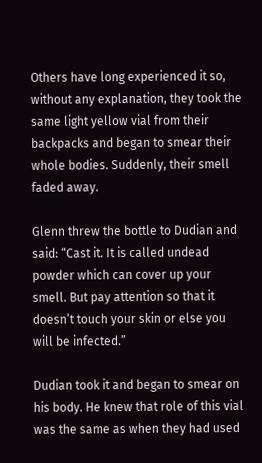Others have long experienced it so, without any explanation, they took the same light yellow vial from their backpacks and began to smear their whole bodies. Suddenly, their smell faded away.

Glenn threw the bottle to Dudian and said: “Cast it. It is called undead powder which can cover up your smell. But pay attention so that it doesn’t touch your skin or else you will be infected.”

Dudian took it and began to smear on his body. He knew that role of this vial was the same as when they had used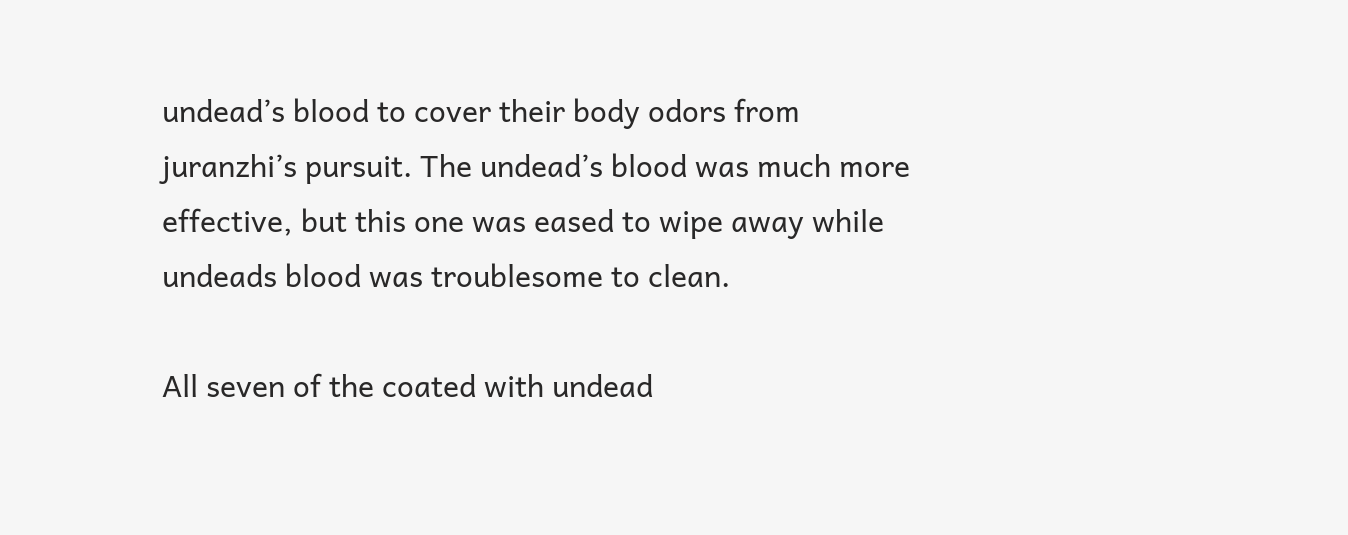undead’s blood to cover their body odors from juranzhi’s pursuit. The undead’s blood was much more effective, but this one was eased to wipe away while undeads blood was troublesome to clean.

All seven of the coated with undead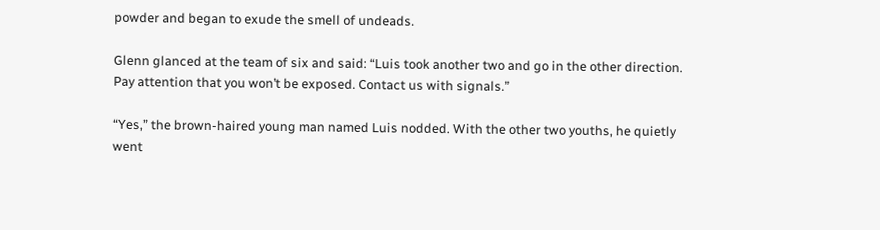powder and began to exude the smell of undeads.

Glenn glanced at the team of six and said: “Luis took another two and go in the other direction. Pay attention that you won’t be exposed. Contact us with signals.”

“Yes,” the brown-haired young man named Luis nodded. With the other two youths, he quietly went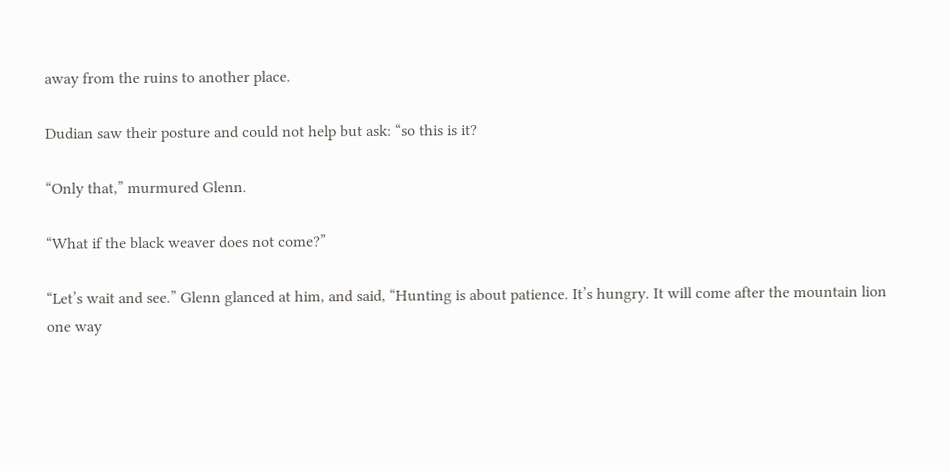away from the ruins to another place.

Dudian saw their posture and could not help but ask: “so this is it?

“Only that,” murmured Glenn.

“What if the black weaver does not come?”

“Let’s wait and see.” Glenn glanced at him, and said, “Hunting is about patience. It’s hungry. It will come after the mountain lion one way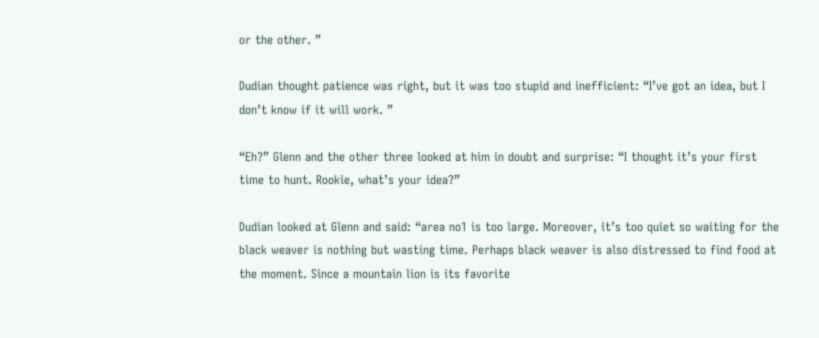or the other. ”

Dudian thought patience was right, but it was too stupid and inefficient: “I’ve got an idea, but I don’t know if it will work. ”

“Eh?” Glenn and the other three looked at him in doubt and surprise: “I thought it’s your first time to hunt. Rookie, what’s your idea?”

Dudian looked at Glenn and said: “area no1 is too large. Moreover, it’s too quiet so waiting for the black weaver is nothing but wasting time. Perhaps black weaver is also distressed to find food at the moment. Since a mountain lion is its favorite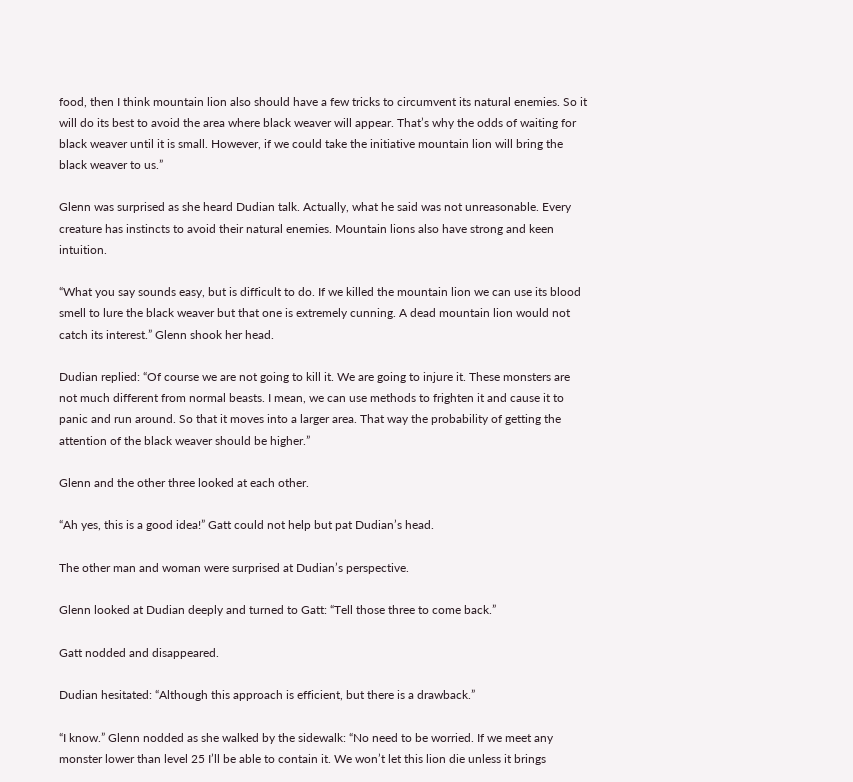food, then I think mountain lion also should have a few tricks to circumvent its natural enemies. So it will do its best to avoid the area where black weaver will appear. That’s why the odds of waiting for black weaver until it is small. However, if we could take the initiative mountain lion will bring the black weaver to us.”

Glenn was surprised as she heard Dudian talk. Actually, what he said was not unreasonable. Every creature has instincts to avoid their natural enemies. Mountain lions also have strong and keen intuition.

“What you say sounds easy, but is difficult to do. If we killed the mountain lion we can use its blood smell to lure the black weaver but that one is extremely cunning. A dead mountain lion would not catch its interest.” Glenn shook her head.

Dudian replied: “Of course we are not going to kill it. We are going to injure it. These monsters are not much different from normal beasts. I mean, we can use methods to frighten it and cause it to panic and run around. So that it moves into a larger area. That way the probability of getting the attention of the black weaver should be higher.”

Glenn and the other three looked at each other.

“Ah yes, this is a good idea!” Gatt could not help but pat Dudian’s head.

The other man and woman were surprised at Dudian’s perspective.

Glenn looked at Dudian deeply and turned to Gatt: “Tell those three to come back.”

Gatt nodded and disappeared.

Dudian hesitated: “Although this approach is efficient, but there is a drawback.”

“I know.” Glenn nodded as she walked by the sidewalk: “No need to be worried. If we meet any monster lower than level 25 I’ll be able to contain it. We won’t let this lion die unless it brings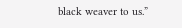black weaver to us.”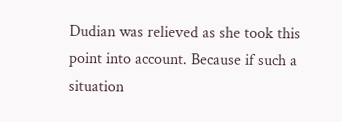Dudian was relieved as she took this point into account. Because if such a situation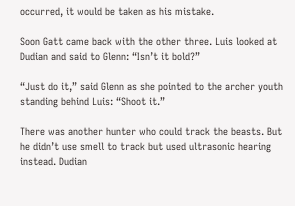occurred, it would be taken as his mistake.

Soon Gatt came back with the other three. Luis looked at Dudian and said to Glenn: “Isn’t it bold?”

“Just do it,” said Glenn as she pointed to the archer youth standing behind Luis: “Shoot it.”

There was another hunter who could track the beasts. But he didn’t use smell to track but used ultrasonic hearing instead. Dudian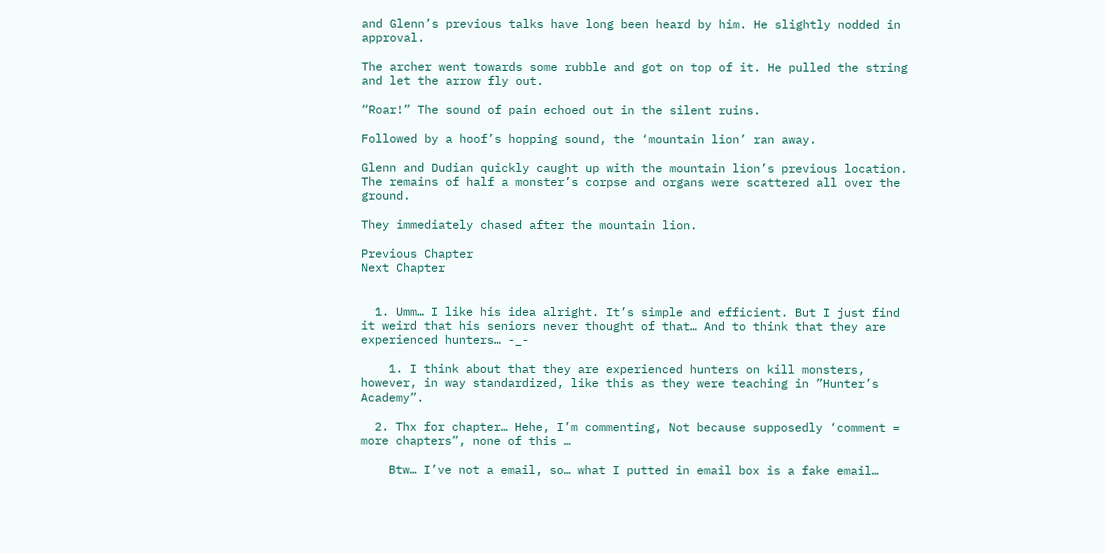and Glenn’s previous talks have long been heard by him. He slightly nodded in approval.

The archer went towards some rubble and got on top of it. He pulled the string and let the arrow fly out.

“Roar!” The sound of pain echoed out in the silent ruins.

Followed by a hoof’s hopping sound, the ‘mountain lion’ ran away.

Glenn and Dudian quickly caught up with the mountain lion’s previous location. The remains of half a monster’s corpse and organs were scattered all over the ground.

They immediately chased after the mountain lion.

Previous Chapter
Next Chapter


  1. Umm… I like his idea alright. It’s simple and efficient. But I just find it weird that his seniors never thought of that… And to think that they are experienced hunters… -_-

    1. I think about that they are experienced hunters on kill monsters, however, in way standardized, like this as they were teaching in ”Hunter’s Academy”.

  2. Thx for chapter… Hehe, I’m commenting, Not because supposedly ‘comment = more chapters”, none of this …

    Btw… I’ve not a email, so… what I putted in email box is a fake email…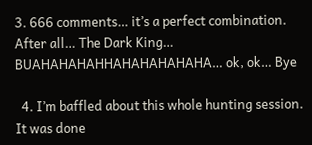3. 666 comments… it’s a perfect combination. After all… The Dark King… BUAHAHAHAHHAHAHAHAHAHA… ok, ok… Bye

  4. I’m baffled about this whole hunting session. It was done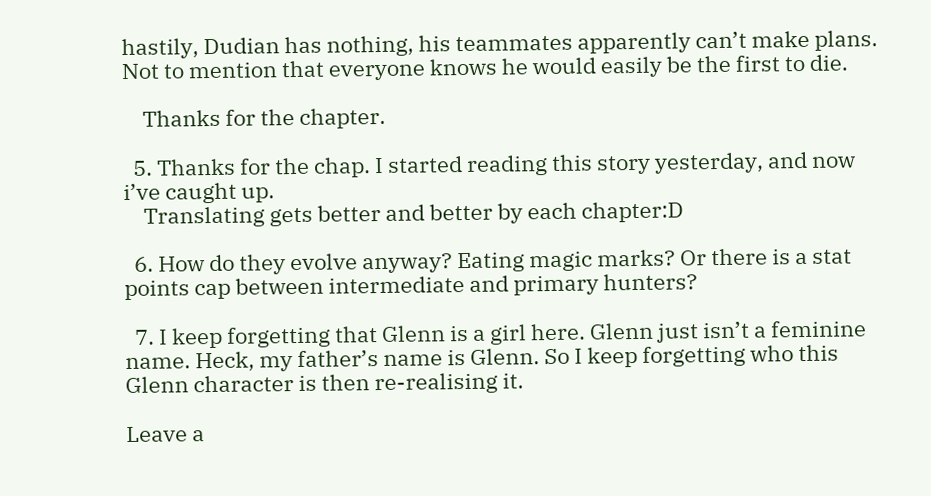hastily, Dudian has nothing, his teammates apparently can’t make plans. Not to mention that everyone knows he would easily be the first to die.

    Thanks for the chapter.

  5. Thanks for the chap. I started reading this story yesterday, and now i’ve caught up.
    Translating gets better and better by each chapter:D

  6. How do they evolve anyway? Eating magic marks? Or there is a stat points cap between intermediate and primary hunters?

  7. I keep forgetting that Glenn is a girl here. Glenn just isn’t a feminine name. Heck, my father’s name is Glenn. So I keep forgetting who this Glenn character is then re-realising it.

Leave a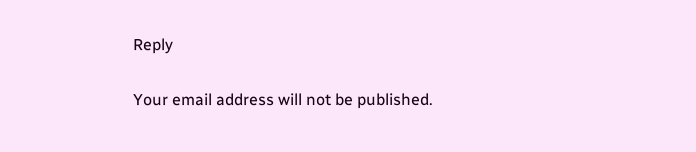Reply

Your email address will not be published.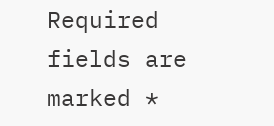Required fields are marked *